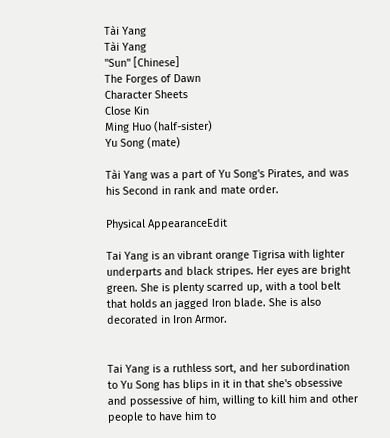Tài Yang
Tài Yang
"Sun" [Chinese]
The Forges of Dawn
Character Sheets
Close Kin
Ming Huo (half-sister)
Yu Song (mate)

Tài Yang was a part of Yu Song's Pirates, and was his Second in rank and mate order.

Physical AppearanceEdit

Tai Yang is an vibrant orange Tigrisa with lighter underparts and black stripes. Her eyes are bright green. She is plenty scarred up, with a tool belt that holds an jagged Iron blade. She is also decorated in Iron Armor.


Tai Yang is a ruthless sort, and her subordination to Yu Song has blips in it in that she's obsessive and possessive of him, willing to kill him and other people to have him to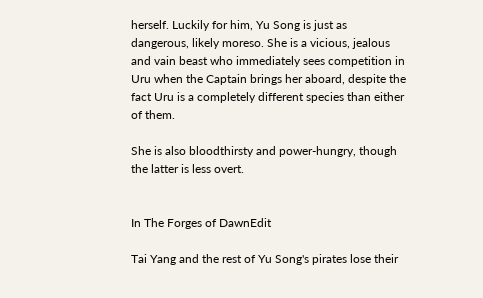herself. Luckily for him, Yu Song is just as dangerous, likely moreso. She is a vicious, jealous and vain beast who immediately sees competition in Uru when the Captain brings her aboard, despite the fact Uru is a completely different species than either of them.

She is also bloodthirsty and power-hungry, though the latter is less overt.


In The Forges of DawnEdit

Tai Yang and the rest of Yu Song's pirates lose their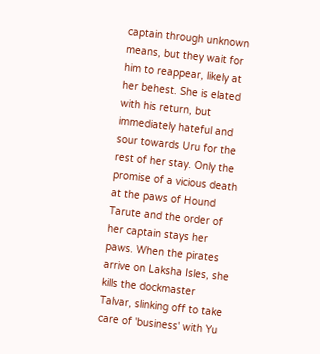captain through unknown means, but they wait for him to reappear, likely at her behest. She is elated with his return, but immediately hateful and sour towards Uru for the rest of her stay. Only the promise of a vicious death at the paws of Hound Tarute and the order of her captain stays her paws. When the pirates arrive on Laksha Isles, she kills the dockmaster Talvar, slinking off to take care of 'business' with Yu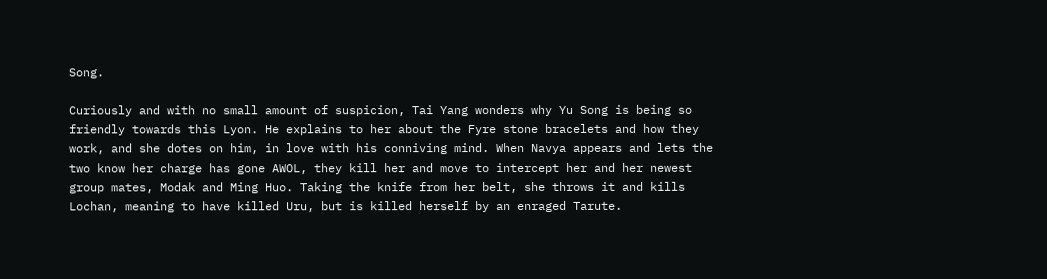Song.

Curiously and with no small amount of suspicion, Tai Yang wonders why Yu Song is being so friendly towards this Lyon. He explains to her about the Fyre stone bracelets and how they work, and she dotes on him, in love with his conniving mind. When Navya appears and lets the two know her charge has gone AWOL, they kill her and move to intercept her and her newest group mates, Modak and Ming Huo. Taking the knife from her belt, she throws it and kills Lochan, meaning to have killed Uru, but is killed herself by an enraged Tarute.